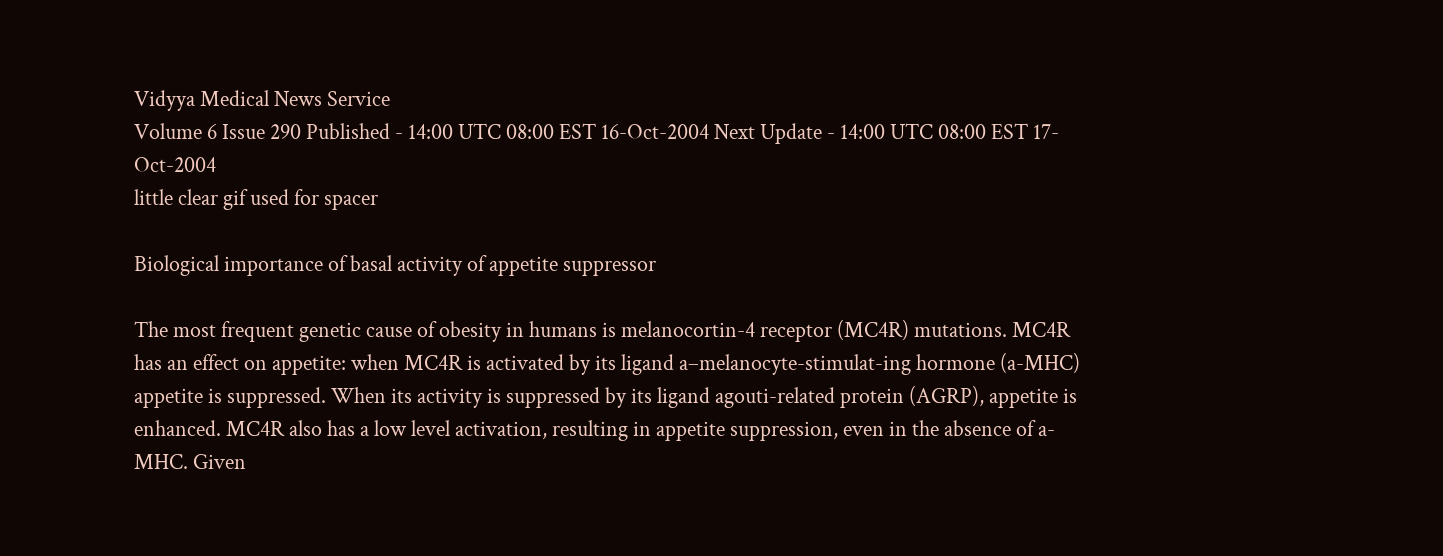Vidyya Medical News Service
Volume 6 Issue 290 Published - 14:00 UTC 08:00 EST 16-Oct-2004 Next Update - 14:00 UTC 08:00 EST 17-Oct-2004
little clear gif used for spacer

Biological importance of basal activity of appetite suppressor

The most frequent genetic cause of obesity in humans is melanocortin-4 receptor (MC4R) mutations. MC4R has an effect on appetite: when MC4R is activated by its ligand a–melanocyte-stimulat-ing hormone (a-MHC) appetite is suppressed. When its activity is suppressed by its ligand agouti-related protein (AGRP), appetite is enhanced. MC4R also has a low level activation, resulting in appetite suppression, even in the absence of a-MHC. Given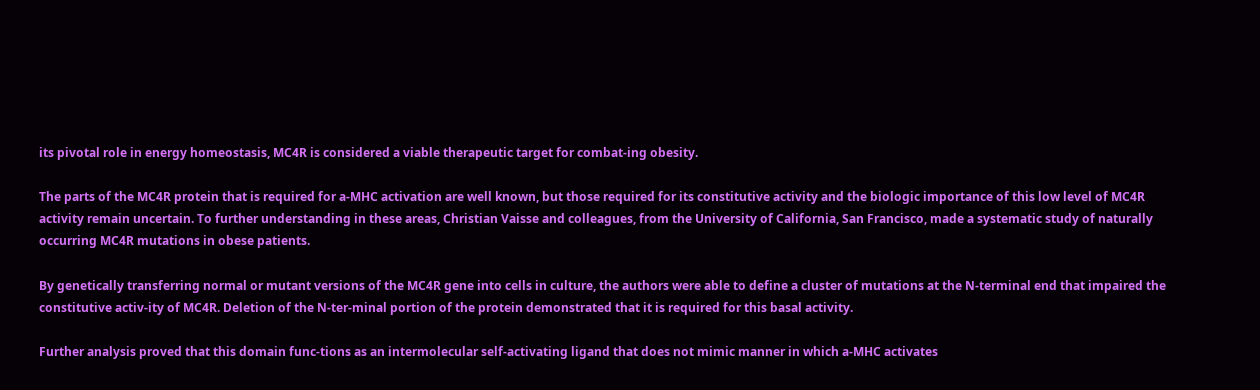its pivotal role in energy homeostasis, MC4R is considered a viable therapeutic target for combat-ing obesity.

The parts of the MC4R protein that is required for a-MHC activation are well known, but those required for its constitutive activity and the biologic importance of this low level of MC4R activity remain uncertain. To further understanding in these areas, Christian Vaisse and colleagues, from the University of California, San Francisco, made a systematic study of naturally occurring MC4R mutations in obese patients.

By genetically transferring normal or mutant versions of the MC4R gene into cells in culture, the authors were able to define a cluster of mutations at the N-terminal end that impaired the constitutive activ-ity of MC4R. Deletion of the N-ter-minal portion of the protein demonstrated that it is required for this basal activity.

Further analysis proved that this domain func-tions as an intermolecular self-activating ligand that does not mimic manner in which a-MHC activates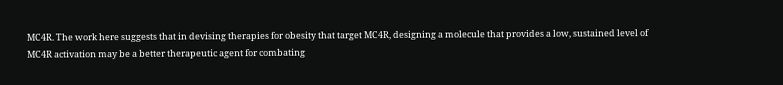MC4R. The work here suggests that in devising therapies for obesity that target MC4R, designing a molecule that provides a low, sustained level of MC4R activation may be a better therapeutic agent for combating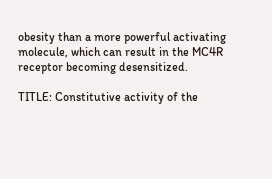obesity than a more powerful activating molecule, which can result in the MC4R receptor becoming desensitized.

TITLE: Constitutive activity of the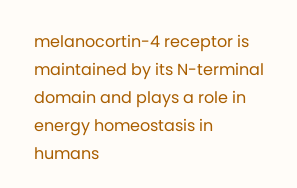melanocortin-4 receptor is maintained by its N-terminal domain and plays a role in energy homeostasis in humans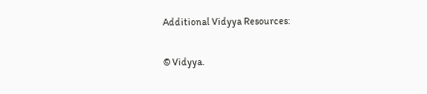Additional Vidyya Resources:

© Vidyya.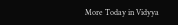More Today in Vidyya